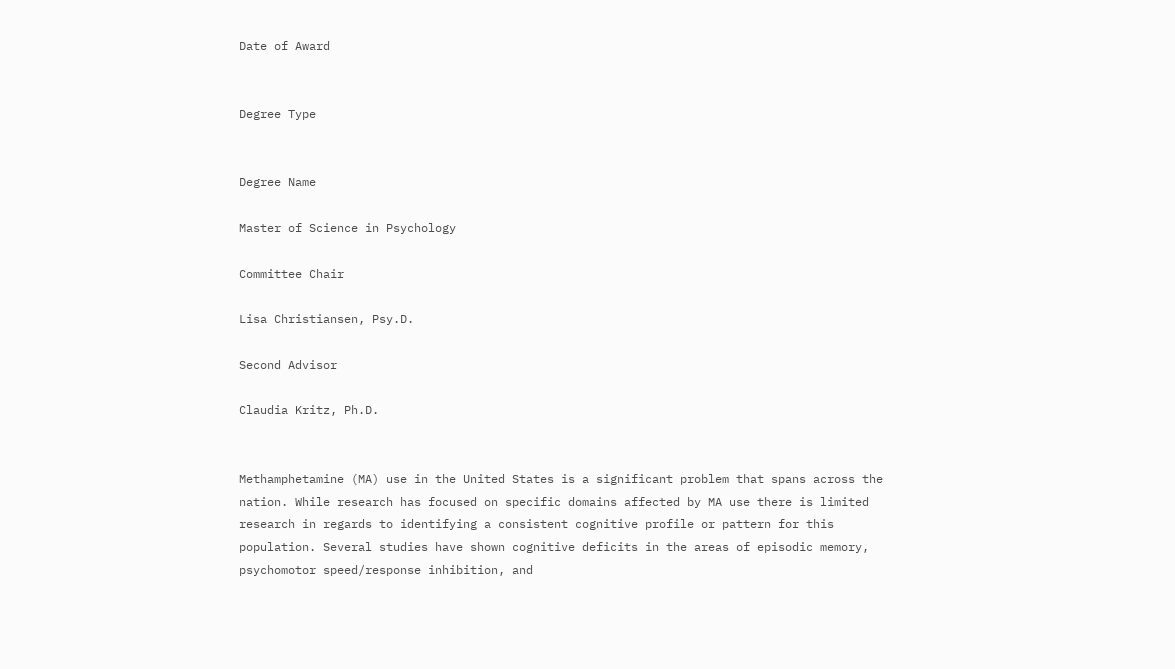Date of Award


Degree Type


Degree Name

Master of Science in Psychology

Committee Chair

Lisa Christiansen, Psy.D.

Second Advisor

Claudia Kritz, Ph.D.


Methamphetamine (MA) use in the United States is a significant problem that spans across the nation. While research has focused on specific domains affected by MA use there is limited research in regards to identifying a consistent cognitive profile or pattern for this population. Several studies have shown cognitive deficits in the areas of episodic memory, psychomotor speed/response inhibition, and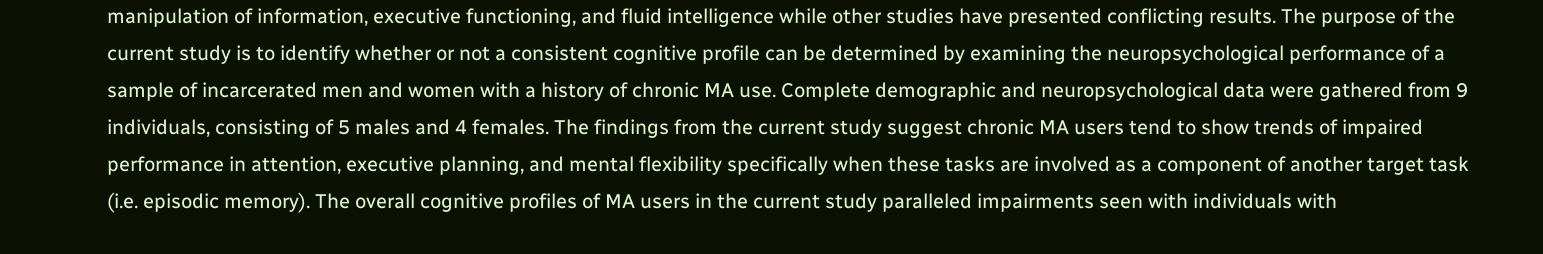manipulation of information, executive functioning, and fluid intelligence while other studies have presented conflicting results. The purpose of the current study is to identify whether or not a consistent cognitive profile can be determined by examining the neuropsychological performance of a sample of incarcerated men and women with a history of chronic MA use. Complete demographic and neuropsychological data were gathered from 9 individuals, consisting of 5 males and 4 females. The findings from the current study suggest chronic MA users tend to show trends of impaired performance in attention, executive planning, and mental flexibility specifically when these tasks are involved as a component of another target task (i.e. episodic memory). The overall cognitive profiles of MA users in the current study paralleled impairments seen with individuals with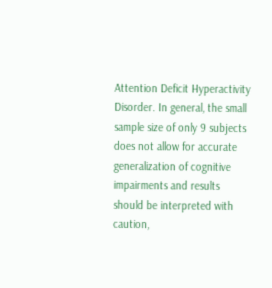Attention Deficit Hyperactivity Disorder. In general, the small sample size of only 9 subjects does not allow for accurate generalization of cognitive impairments and results should be interpreted with caution,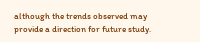although the trends observed may provide a direction for future study.